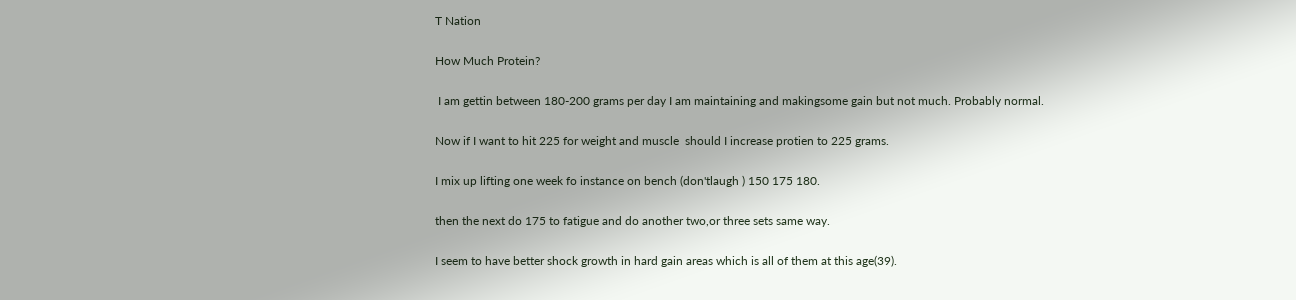T Nation

How Much Protein?

 I am gettin between 180-200 grams per day I am maintaining and makingsome gain but not much. Probably normal.

Now if I want to hit 225 for weight and muscle  should I increase protien to 225 grams.

I mix up lifting one week fo instance on bench (don'tlaugh ) 150 175 180.

then the next do 175 to fatigue and do another two,or three sets same way.

I seem to have better shock growth in hard gain areas which is all of them at this age(39).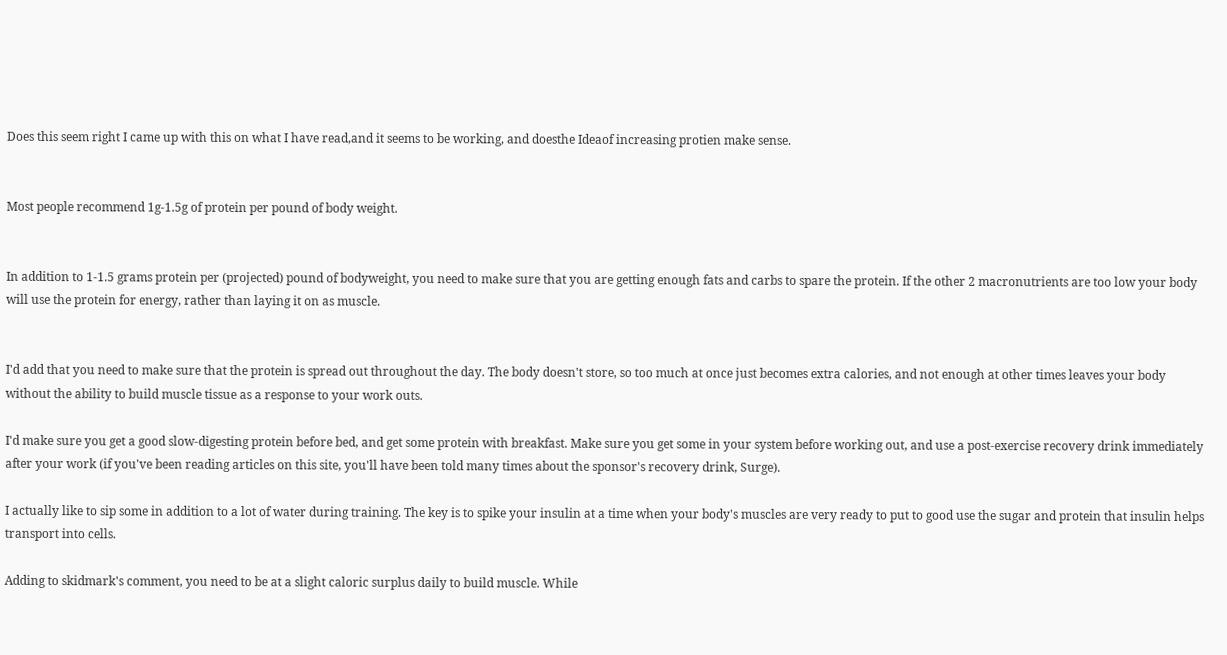Does this seem right I came up with this on what I have read,and it seems to be working, and doesthe Ideaof increasing protien make sense.


Most people recommend 1g-1.5g of protein per pound of body weight.


In addition to 1-1.5 grams protein per (projected) pound of bodyweight, you need to make sure that you are getting enough fats and carbs to spare the protein. If the other 2 macronutrients are too low your body will use the protein for energy, rather than laying it on as muscle.


I'd add that you need to make sure that the protein is spread out throughout the day. The body doesn't store, so too much at once just becomes extra calories, and not enough at other times leaves your body without the ability to build muscle tissue as a response to your work outs.

I'd make sure you get a good slow-digesting protein before bed, and get some protein with breakfast. Make sure you get some in your system before working out, and use a post-exercise recovery drink immediately after your work (if you've been reading articles on this site, you'll have been told many times about the sponsor's recovery drink, Surge).

I actually like to sip some in addition to a lot of water during training. The key is to spike your insulin at a time when your body's muscles are very ready to put to good use the sugar and protein that insulin helps transport into cells.

Adding to skidmark's comment, you need to be at a slight caloric surplus daily to build muscle. While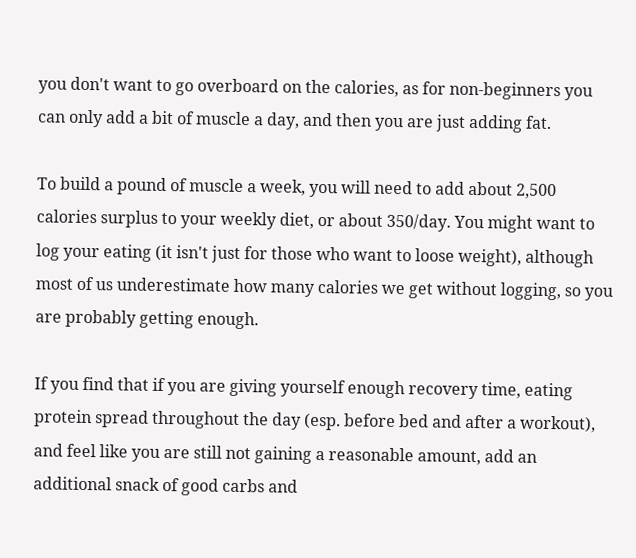you don't want to go overboard on the calories, as for non-beginners you can only add a bit of muscle a day, and then you are just adding fat.

To build a pound of muscle a week, you will need to add about 2,500 calories surplus to your weekly diet, or about 350/day. You might want to log your eating (it isn't just for those who want to loose weight), although most of us underestimate how many calories we get without logging, so you are probably getting enough.

If you find that if you are giving yourself enough recovery time, eating protein spread throughout the day (esp. before bed and after a workout), and feel like you are still not gaining a reasonable amount, add an additional snack of good carbs and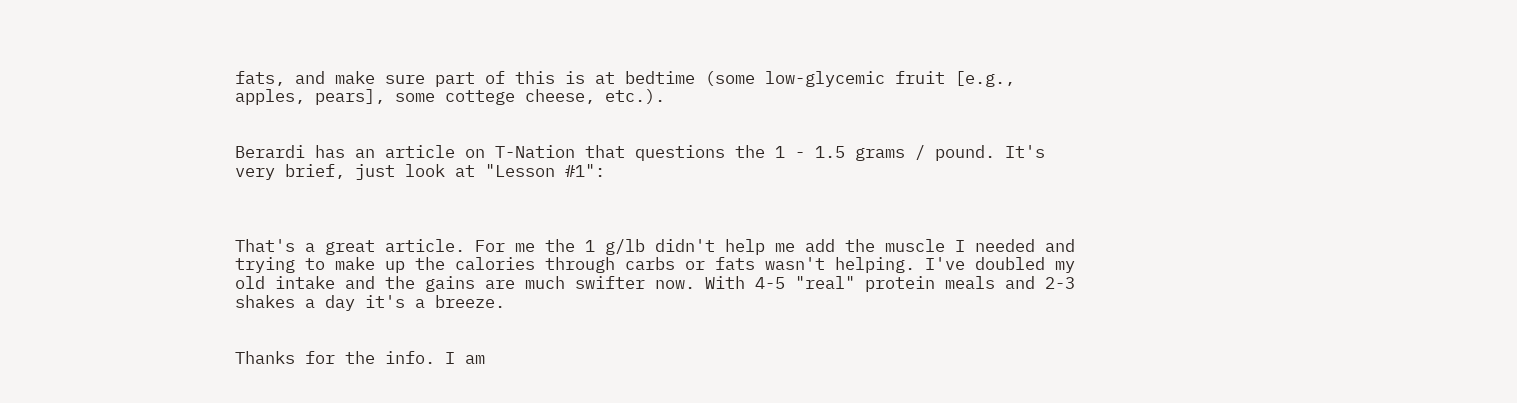fats, and make sure part of this is at bedtime (some low-glycemic fruit [e.g., apples, pears], some cottege cheese, etc.).


Berardi has an article on T-Nation that questions the 1 - 1.5 grams / pound. It's very brief, just look at "Lesson #1":



That's a great article. For me the 1 g/lb didn't help me add the muscle I needed and trying to make up the calories through carbs or fats wasn't helping. I've doubled my old intake and the gains are much swifter now. With 4-5 "real" protein meals and 2-3 shakes a day it's a breeze.


Thanks for the info. I am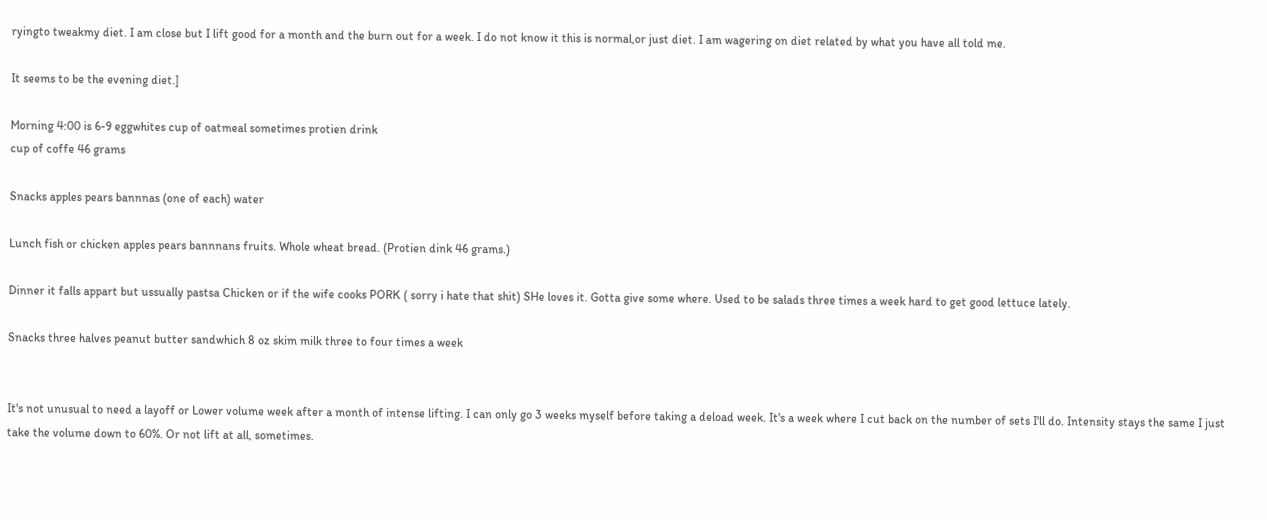ryingto tweakmy diet. I am close but I lift good for a month and the burn out for a week. I do not know it this is normal,or just diet. I am wagering on diet related by what you have all told me.

It seems to be the evening diet.]

Morning 4:00 is 6-9 eggwhites cup of oatmeal sometimes protien drink
cup of coffe 46 grams

Snacks apples pears bannnas (one of each) water

Lunch fish or chicken apples pears bannnans fruits. Whole wheat bread. (Protien dink 46 grams.)

Dinner it falls appart but ussually pastsa Chicken or if the wife cooks PORK ( sorry i hate that shit) SHe loves it. Gotta give some where. Used to be salads three times a week hard to get good lettuce lately.

Snacks three halves peanut butter sandwhich 8 oz skim milk three to four times a week


It's not unusual to need a layoff or Lower volume week after a month of intense lifting. I can only go 3 weeks myself before taking a deload week. It's a week where I cut back on the number of sets I'll do. Intensity stays the same I just take the volume down to 60%. Or not lift at all, sometimes.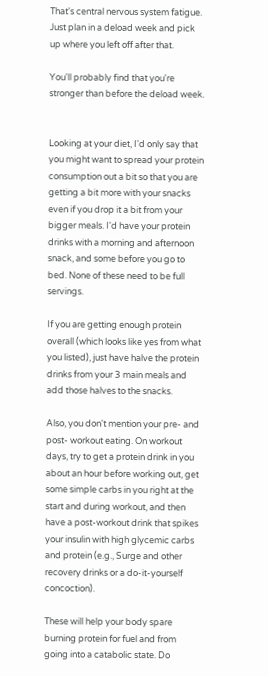That's central nervous system fatigue. Just plan in a deload week and pick up where you left off after that.

You'll probably find that you're stronger than before the deload week.


Looking at your diet, I'd only say that you might want to spread your protein consumption out a bit so that you are getting a bit more with your snacks even if you drop it a bit from your bigger meals. I'd have your protein drinks with a morning and afternoon snack, and some before you go to bed. None of these need to be full servings.

If you are getting enough protein overall (which looks like yes from what you listed), just have halve the protein drinks from your 3 main meals and add those halves to the snacks.

Also, you don't mention your pre- and post- workout eating. On workout days, try to get a protein drink in you about an hour before working out, get some simple carbs in you right at the start and during workout, and then have a post-workout drink that spikes your insulin with high glycemic carbs and protein (e.g., Surge and other recovery drinks or a do-it-yourself concoction).

These will help your body spare burning protein for fuel and from going into a catabolic state. Do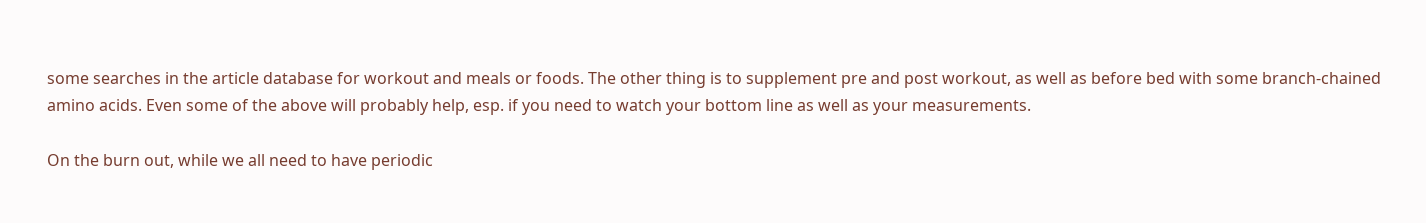some searches in the article database for workout and meals or foods. The other thing is to supplement pre and post workout, as well as before bed with some branch-chained amino acids. Even some of the above will probably help, esp. if you need to watch your bottom line as well as your measurements.

On the burn out, while we all need to have periodic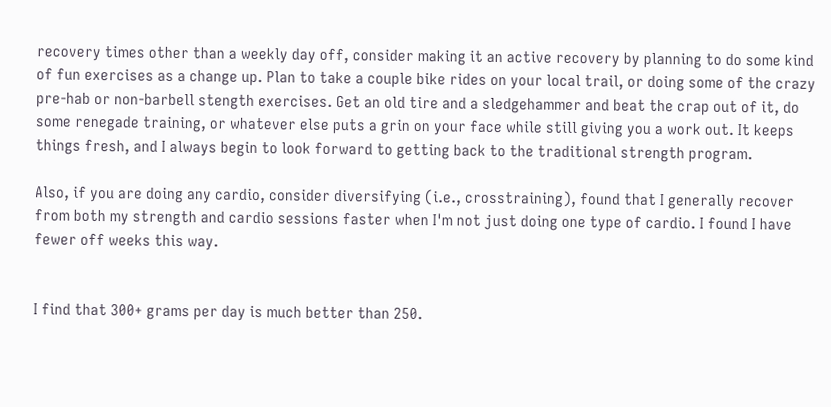recovery times other than a weekly day off, consider making it an active recovery by planning to do some kind of fun exercises as a change up. Plan to take a couple bike rides on your local trail, or doing some of the crazy pre-hab or non-barbell stength exercises. Get an old tire and a sledgehammer and beat the crap out of it, do some renegade training, or whatever else puts a grin on your face while still giving you a work out. It keeps things fresh, and I always begin to look forward to getting back to the traditional strength program.

Also, if you are doing any cardio, consider diversifying (i.e., crosstraining), found that I generally recover from both my strength and cardio sessions faster when I'm not just doing one type of cardio. I found I have fewer off weeks this way.


I find that 300+ grams per day is much better than 250.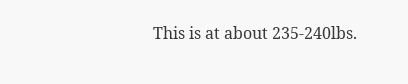This is at about 235-240lbs.